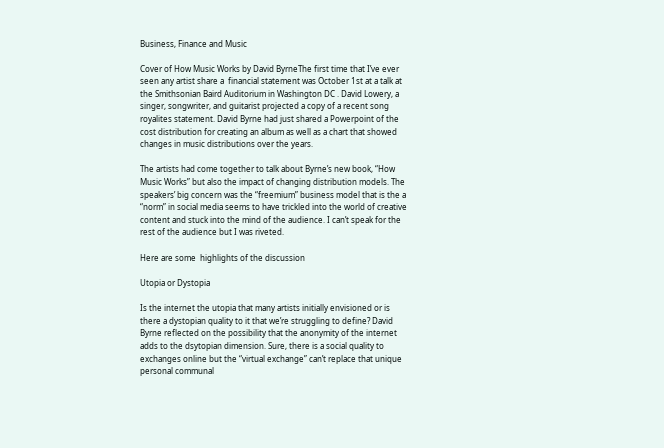Business, Finance and Music

Cover of How Music Works by David ByrneThe first time that I’ve ever seen any artist share a  financial statement was October 1st at a talk at the Smithsonian Baird Auditorium in Washington DC . David Lowery, a singer, songwriter, and guitarist projected a copy of a recent song royalites statement. David Byrne had just shared a Powerpoint of the cost distribution for creating an album as well as a chart that showed changes in music distributions over the years.

The artists had come together to talk about Byrne’s new book, “How Music Works” but also the impact of changing distribution models. The speakers’ big concern was the “freemium” business model that is the a “norm” in social media seems to have trickled into the world of creative content and stuck into the mind of the audience. I can’t speak for the rest of the audience but I was riveted.

Here are some  highlights of the discussion

Utopia or Dystopia

Is the internet the utopia that many artists initially envisioned or is there a dystopian quality to it that we’re struggling to define? David Byrne reflected on the possibility that the anonymity of the internet adds to the dsytopian dimension. Sure, there is a social quality to exchanges online but the “virtual exchange” can’t replace that unique personal communal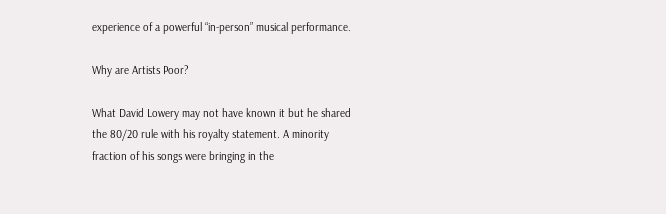experience of a powerful “in-person” musical performance.

Why are Artists Poor?

What David Lowery may not have known it but he shared the 80/20 rule with his royalty statement. A minority fraction of his songs were bringing in the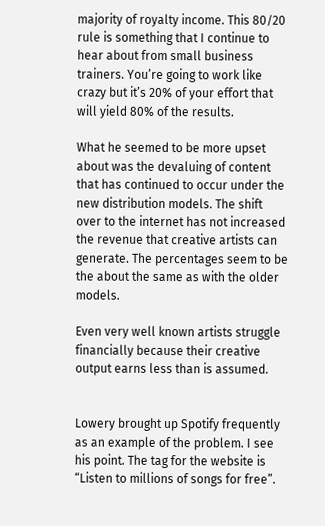majority of royalty income. This 80/20 rule is something that I continue to hear about from small business trainers. You’re going to work like crazy but it’s 20% of your effort that will yield 80% of the results.

What he seemed to be more upset about was the devaluing of content that has continued to occur under the new distribution models. The shift over to the internet has not increased the revenue that creative artists can generate. The percentages seem to be the about the same as with the older models.

Even very well known artists struggle financially because their creative output earns less than is assumed.


Lowery brought up Spotify frequently as an example of the problem. I see his point. The tag for the website is “Listen to millions of songs for free”.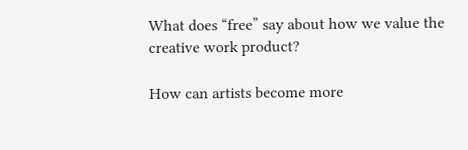What does “free” say about how we value the creative work product?

How can artists become more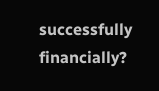successfully financially?